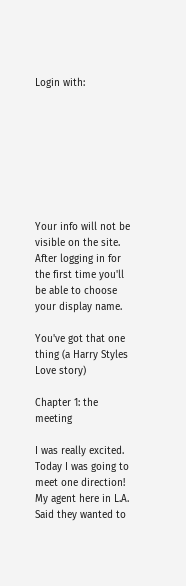Login with:








Your info will not be visible on the site. After logging in for the first time you'll be able to choose your display name.

You've got that one thing (a Harry Styles Love story)

Chapter 1: the meeting

I was really excited. Today I was going to meet one direction! My agent here in L.A. Said they wanted to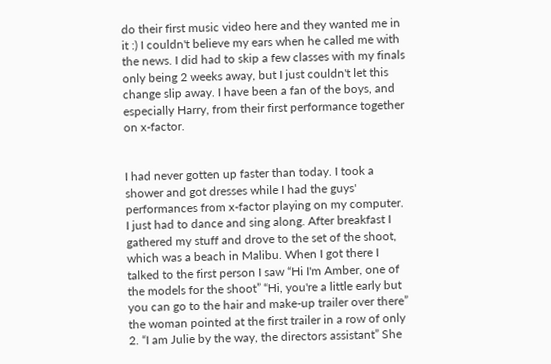do their first music video here and they wanted me in it :) I couldn't believe my ears when he called me with the news. I did had to skip a few classes with my finals only being 2 weeks away, but I just couldn't let this change slip away. I have been a fan of the boys, and especially Harry, from their first performance together on x-factor.


I had never gotten up faster than today. I took a shower and got dresses while I had the guys' performances from x-factor playing on my computer. I just had to dance and sing along. After breakfast I gathered my stuff and drove to the set of the shoot, which was a beach in Malibu. When I got there I talked to the first person I saw “Hi I'm Amber, one of the models for the shoot” “Hi, you're a little early but you can go to the hair and make-up trailer over there” the woman pointed at the first trailer in a row of only 2. “I am Julie by the way, the directors assistant” She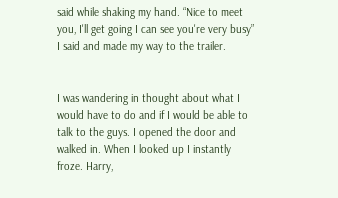said while shaking my hand. “Nice to meet you, I'll get going I can see you're very busy” I said and made my way to the trailer.


I was wandering in thought about what I would have to do and if I would be able to talk to the guys. I opened the door and walked in. When I looked up I instantly froze. Harry,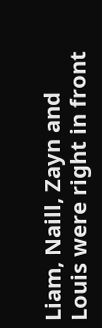Liam, Naill, Zayn and Louis were right in front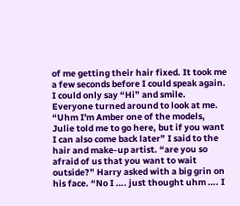of me getting their hair fixed. It took me a few seconds before I could speak again. I could only say “Hi” and smile. Everyone turned around to look at me. “Uhm I'm Amber one of the models, Julie told me to go here, but if you want I can also come back later” I said to the hair and make-up artist. “are you so afraid of us that you want to wait outside?” Harry asked with a big grin on his face. “No I …. just thought uhm …. I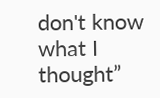don't know what I thought”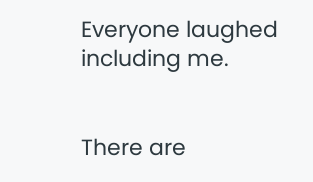Everyone laughed including me.


There are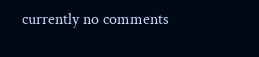currently no comments